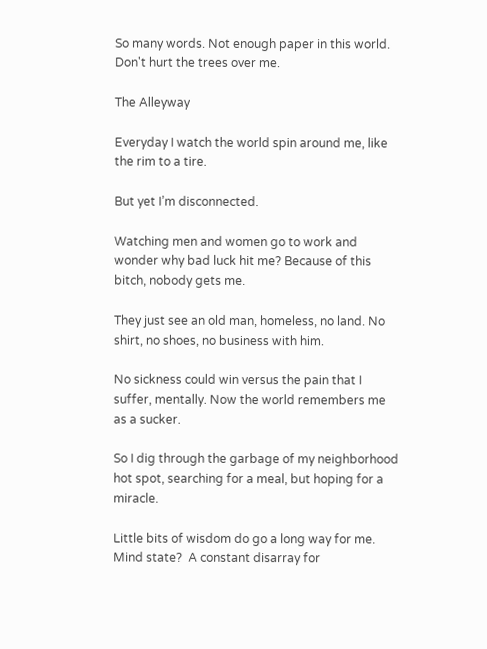So many words. Not enough paper in this world. Don't hurt the trees over me.

The Alleyway

Everyday I watch the world spin around me, like the rim to a tire.

But yet I’m disconnected.

Watching men and women go to work and wonder why bad luck hit me? Because of this bitch, nobody gets me.

They just see an old man, homeless, no land. No shirt, no shoes, no business with him.

No sickness could win versus the pain that I suffer, mentally. Now the world remembers me as a sucker.

So I dig through the garbage of my neighborhood hot spot, searching for a meal, but hoping for a miracle.

Little bits of wisdom do go a long way for me. Mind state?  A constant disarray for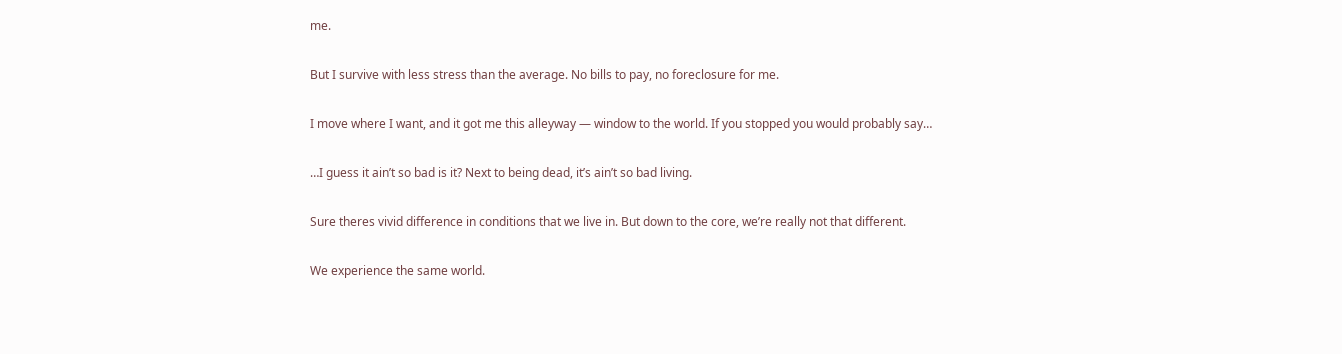me.

But I survive with less stress than the average. No bills to pay, no foreclosure for me.

I move where I want, and it got me this alleyway — window to the world. If you stopped you would probably say…

…I guess it ain’t so bad is it? Next to being dead, it’s ain’t so bad living.

Sure theres vivid difference in conditions that we live in. But down to the core, we’re really not that different.

We experience the same world.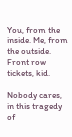You, from the inside. Me, from the outside. Front row tickets, kid.

Nobody cares, in this tragedy of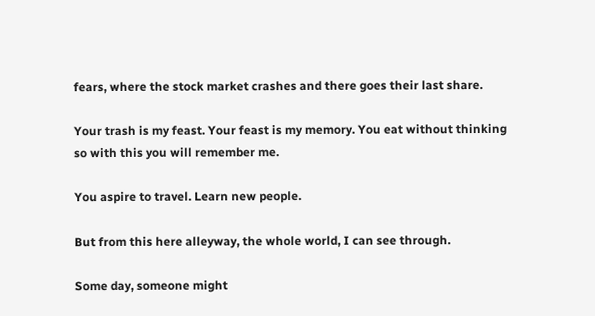fears, where the stock market crashes and there goes their last share.

Your trash is my feast. Your feast is my memory. You eat without thinking so with this you will remember me.

You aspire to travel. Learn new people.

But from this here alleyway, the whole world, I can see through.

Some day, someone might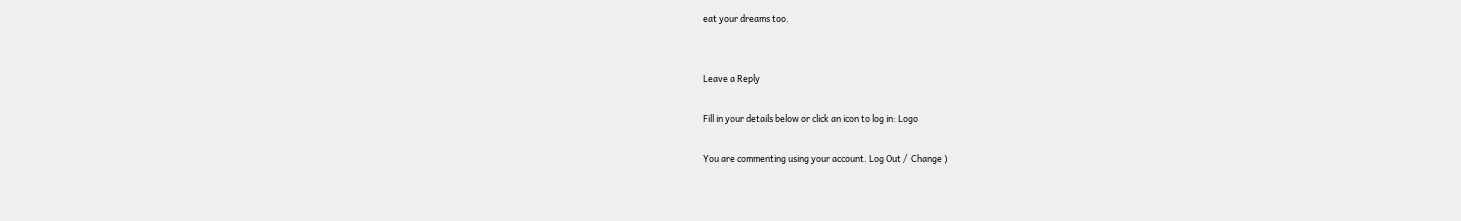eat your dreams too.


Leave a Reply

Fill in your details below or click an icon to log in: Logo

You are commenting using your account. Log Out /  Change )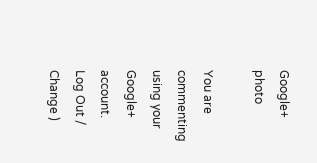Google+ photo

You are commenting using your Google+ account. Log Out /  Change )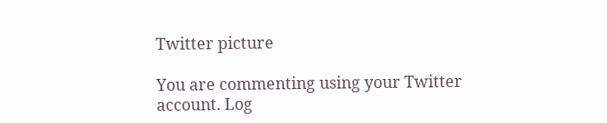Twitter picture

You are commenting using your Twitter account. Log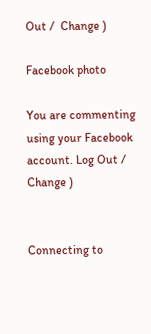Out /  Change )

Facebook photo

You are commenting using your Facebook account. Log Out /  Change )


Connecting to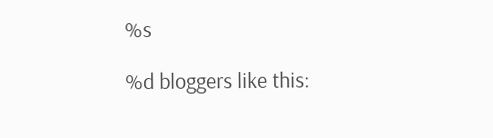%s

%d bloggers like this: